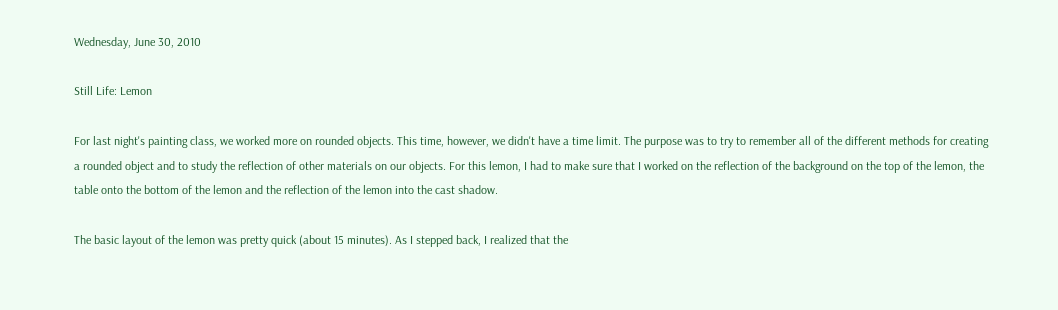Wednesday, June 30, 2010

Still Life: Lemon

For last night's painting class, we worked more on rounded objects. This time, however, we didn't have a time limit. The purpose was to try to remember all of the different methods for creating a rounded object and to study the reflection of other materials on our objects. For this lemon, I had to make sure that I worked on the reflection of the background on the top of the lemon, the table onto the bottom of the lemon and the reflection of the lemon into the cast shadow.

The basic layout of the lemon was pretty quick (about 15 minutes). As I stepped back, I realized that the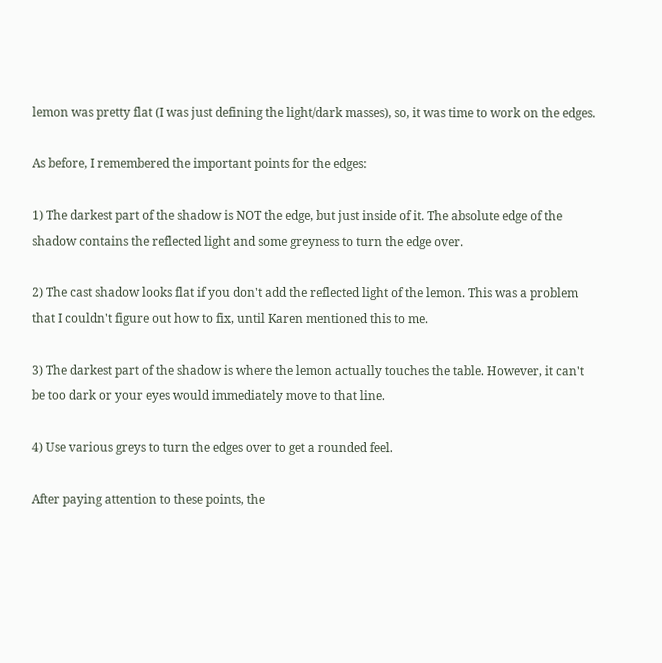lemon was pretty flat (I was just defining the light/dark masses), so, it was time to work on the edges.

As before, I remembered the important points for the edges:

1) The darkest part of the shadow is NOT the edge, but just inside of it. The absolute edge of the shadow contains the reflected light and some greyness to turn the edge over.

2) The cast shadow looks flat if you don't add the reflected light of the lemon. This was a problem that I couldn't figure out how to fix, until Karen mentioned this to me.

3) The darkest part of the shadow is where the lemon actually touches the table. However, it can't be too dark or your eyes would immediately move to that line.

4) Use various greys to turn the edges over to get a rounded feel.

After paying attention to these points, the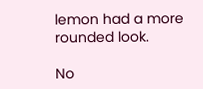lemon had a more rounded look.

No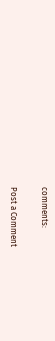comments:

Post a Comment